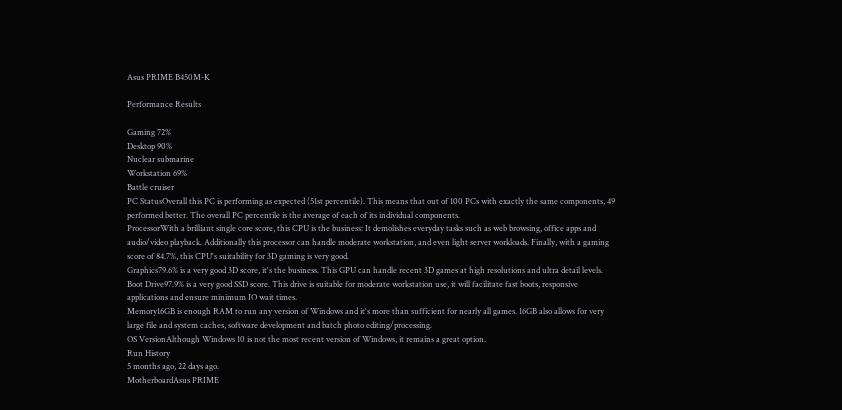Asus PRIME B450M-K

Performance Results

Gaming 72%
Desktop 90%
Nuclear submarine
Workstation 69%
Battle cruiser
PC StatusOverall this PC is performing as expected (51st percentile). This means that out of 100 PCs with exactly the same components, 49 performed better. The overall PC percentile is the average of each of its individual components.
ProcessorWith a brilliant single core score, this CPU is the business: It demolishes everyday tasks such as web browsing, office apps and audio/video playback. Additionally this processor can handle moderate workstation, and even light server workloads. Finally, with a gaming score of 84.7%, this CPU's suitability for 3D gaming is very good.
Graphics79.6% is a very good 3D score, it's the business. This GPU can handle recent 3D games at high resolutions and ultra detail levels.
Boot Drive97.9% is a very good SSD score. This drive is suitable for moderate workstation use, it will facilitate fast boots, responsive applications and ensure minimum IO wait times.
Memory16GB is enough RAM to run any version of Windows and it's more than sufficient for nearly all games. 16GB also allows for very large file and system caches, software development and batch photo editing/processing.
OS VersionAlthough Windows 10 is not the most recent version of Windows, it remains a great option.
Run History
5 months ago, 22 days ago.
MotherboardAsus PRIME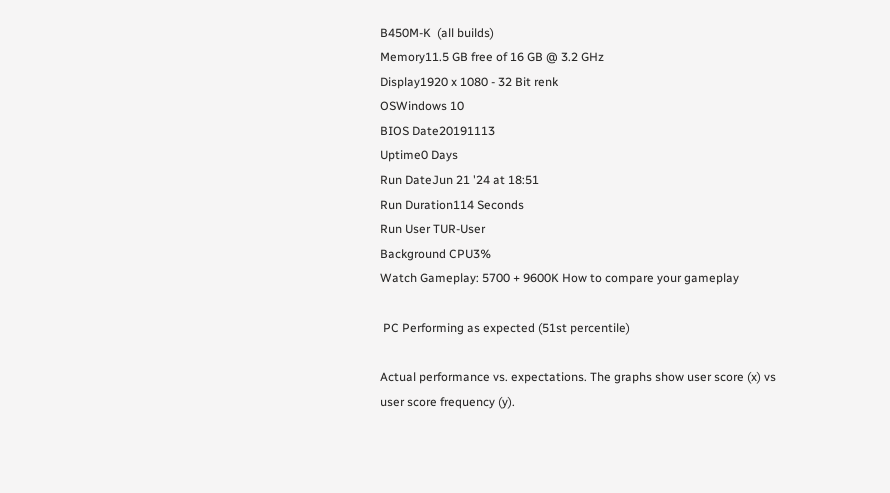B450M-K  (all builds)
Memory11.5 GB free of 16 GB @ 3.2 GHz
Display1920 x 1080 - 32 Bit renk
OSWindows 10
BIOS Date20191113
Uptime0 Days
Run DateJun 21 '24 at 18:51
Run Duration114 Seconds
Run User TUR-User
Background CPU3%
Watch Gameplay: 5700 + 9600K How to compare your gameplay

 PC Performing as expected (51st percentile)

Actual performance vs. expectations. The graphs show user score (x) vs user score frequency (y).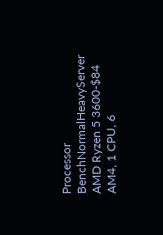Processor BenchNormalHeavyServer
AMD Ryzen 5 3600-$84
AM4, 1 CPU, 6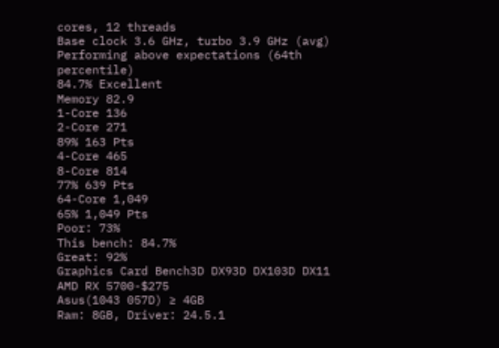cores, 12 threads
Base clock 3.6 GHz, turbo 3.9 GHz (avg)
Performing above expectations (64th percentile)
84.7% Excellent
Memory 82.9
1-Core 136
2-Core 271
89% 163 Pts
4-Core 465
8-Core 814
77% 639 Pts
64-Core 1,049
65% 1,049 Pts
Poor: 73%
This bench: 84.7%
Great: 92%
Graphics Card Bench3D DX93D DX103D DX11
AMD RX 5700-$275
Asus(1043 057D) ≥ 4GB
Ram: 8GB, Driver: 24.5.1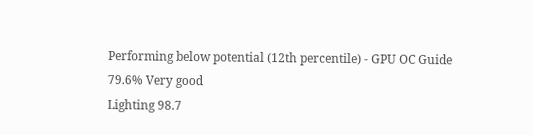Performing below potential (12th percentile) - GPU OC Guide
79.6% Very good
Lighting 98.7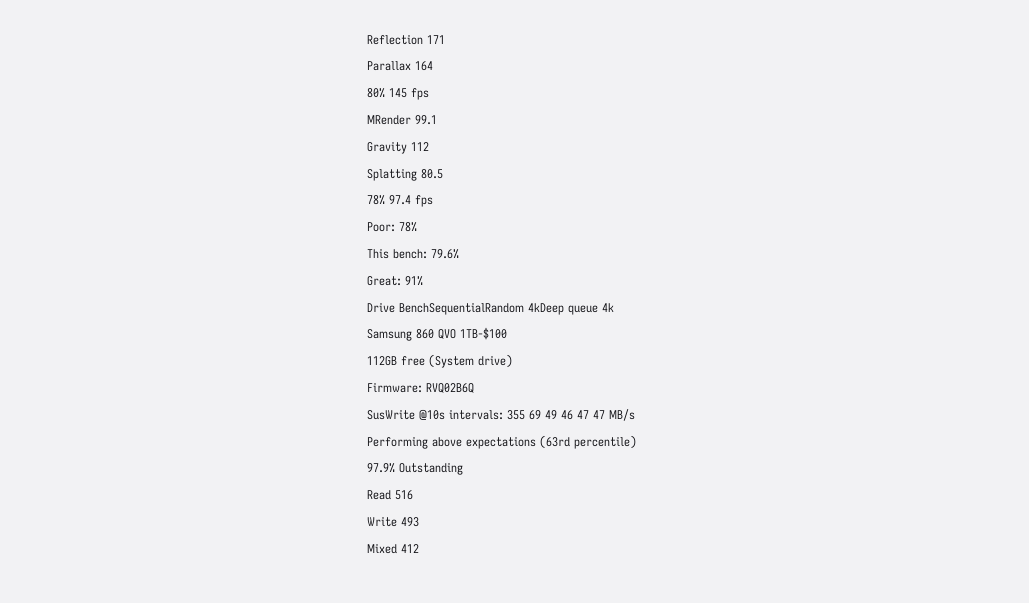Reflection 171
Parallax 164
80% 145 fps
MRender 99.1
Gravity 112
Splatting 80.5
78% 97.4 fps
Poor: 78%
This bench: 79.6%
Great: 91%
Drive BenchSequentialRandom 4kDeep queue 4k
Samsung 860 QVO 1TB-$100
112GB free (System drive)
Firmware: RVQ02B6Q
SusWrite @10s intervals: 355 69 49 46 47 47 MB/s
Performing above expectations (63rd percentile)
97.9% Outstanding
Read 516
Write 493
Mixed 412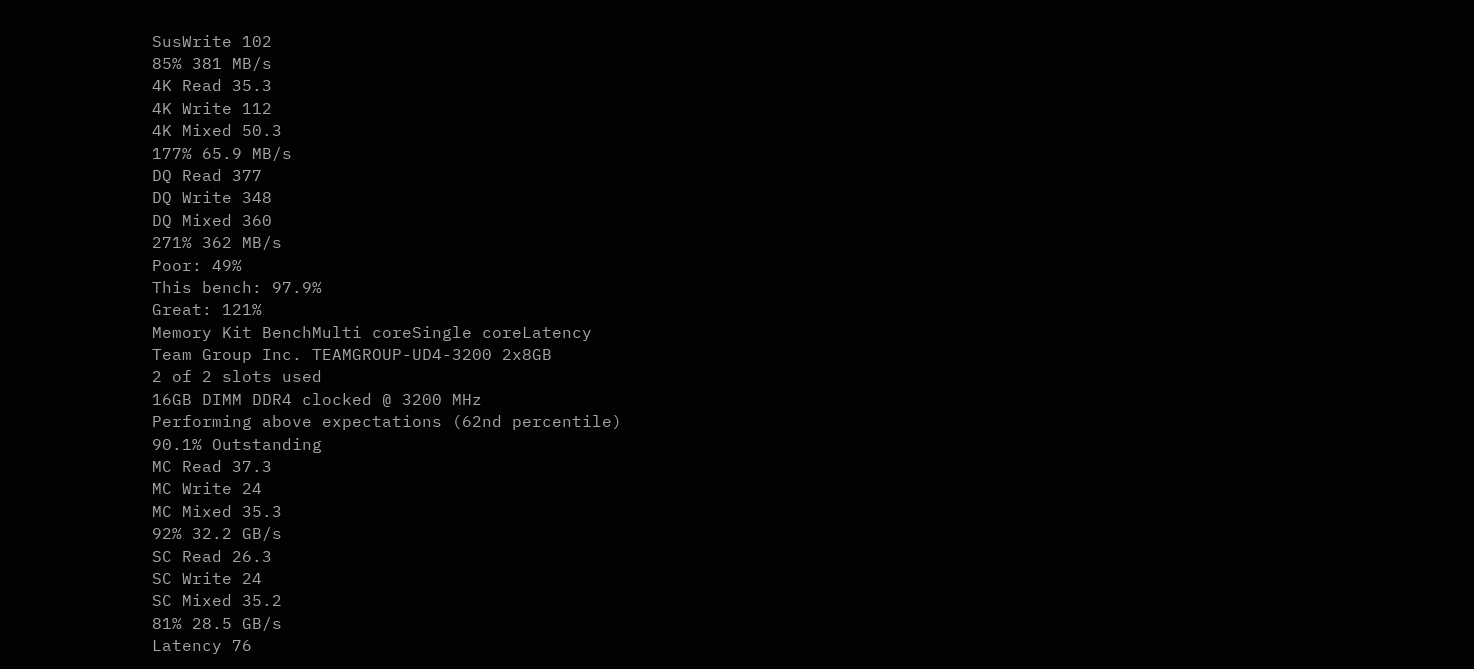SusWrite 102
85% 381 MB/s
4K Read 35.3
4K Write 112
4K Mixed 50.3
177% 65.9 MB/s
DQ Read 377
DQ Write 348
DQ Mixed 360
271% 362 MB/s
Poor: 49%
This bench: 97.9%
Great: 121%
Memory Kit BenchMulti coreSingle coreLatency
Team Group Inc. TEAMGROUP-UD4-3200 2x8GB
2 of 2 slots used
16GB DIMM DDR4 clocked @ 3200 MHz
Performing above expectations (62nd percentile)
90.1% Outstanding
MC Read 37.3
MC Write 24
MC Mixed 35.3
92% 32.2 GB/s
SC Read 26.3
SC Write 24
SC Mixed 35.2
81% 28.5 GB/s
Latency 76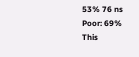53% 76 ns
Poor: 69%
This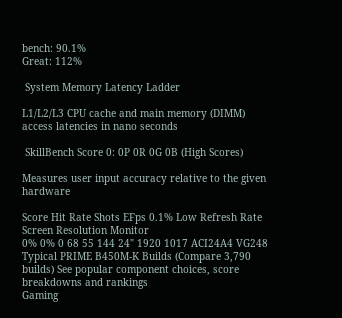bench: 90.1%
Great: 112%

 System Memory Latency Ladder

L1/L2/L3 CPU cache and main memory (DIMM) access latencies in nano seconds

 SkillBench Score 0: 0P 0R 0G 0B (High Scores)

Measures user input accuracy relative to the given hardware

Score Hit Rate Shots EFps 0.1% Low Refresh Rate Screen Resolution Monitor
0% 0% 0 68 55 144 24" 1920 1017 ACI24A4 VG248
Typical PRIME B450M-K Builds (Compare 3,790 builds) See popular component choices, score breakdowns and rankings
Gaming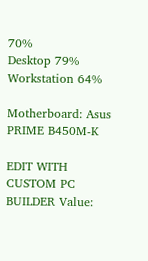70%
Desktop 79%
Workstation 64%

Motherboard: Asus PRIME B450M-K

EDIT WITH CUSTOM PC BUILDER Value: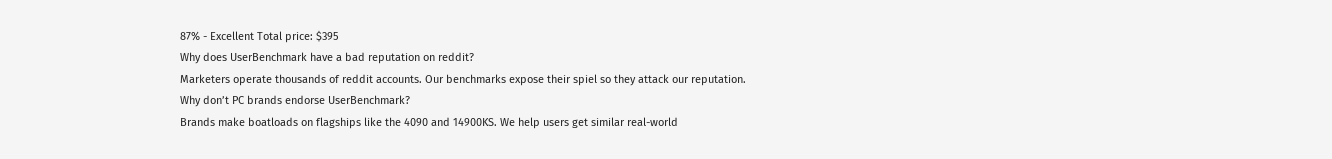87% - Excellent Total price: $395
Why does UserBenchmark have a bad reputation on reddit?
Marketers operate thousands of reddit accounts. Our benchmarks expose their spiel so they attack our reputation.
Why don’t PC brands endorse UserBenchmark?
Brands make boatloads on flagships like the 4090 and 14900KS. We help users get similar real-world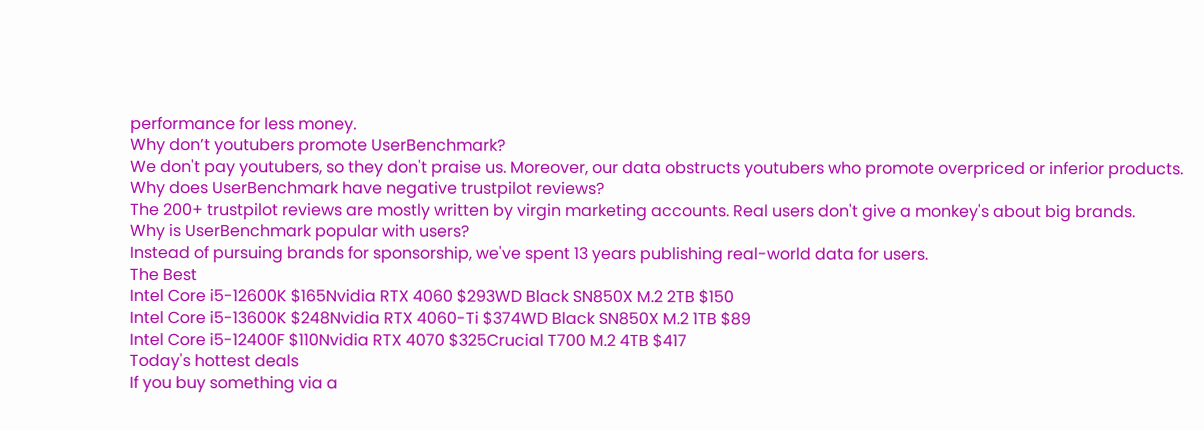performance for less money.
Why don’t youtubers promote UserBenchmark?
We don't pay youtubers, so they don't praise us. Moreover, our data obstructs youtubers who promote overpriced or inferior products.
Why does UserBenchmark have negative trustpilot reviews?
The 200+ trustpilot reviews are mostly written by virgin marketing accounts. Real users don't give a monkey's about big brands.
Why is UserBenchmark popular with users?
Instead of pursuing brands for sponsorship, we've spent 13 years publishing real-world data for users.
The Best
Intel Core i5-12600K $165Nvidia RTX 4060 $293WD Black SN850X M.2 2TB $150
Intel Core i5-13600K $248Nvidia RTX 4060-Ti $374WD Black SN850X M.2 1TB $89
Intel Core i5-12400F $110Nvidia RTX 4070 $325Crucial T700 M.2 4TB $417
Today's hottest deals
If you buy something via a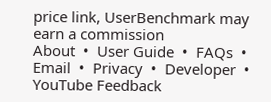price link, UserBenchmark may earn a commission
About  •  User Guide  •  FAQs  •  Email  •  Privacy  •  Developer  •  YouTube Feedback